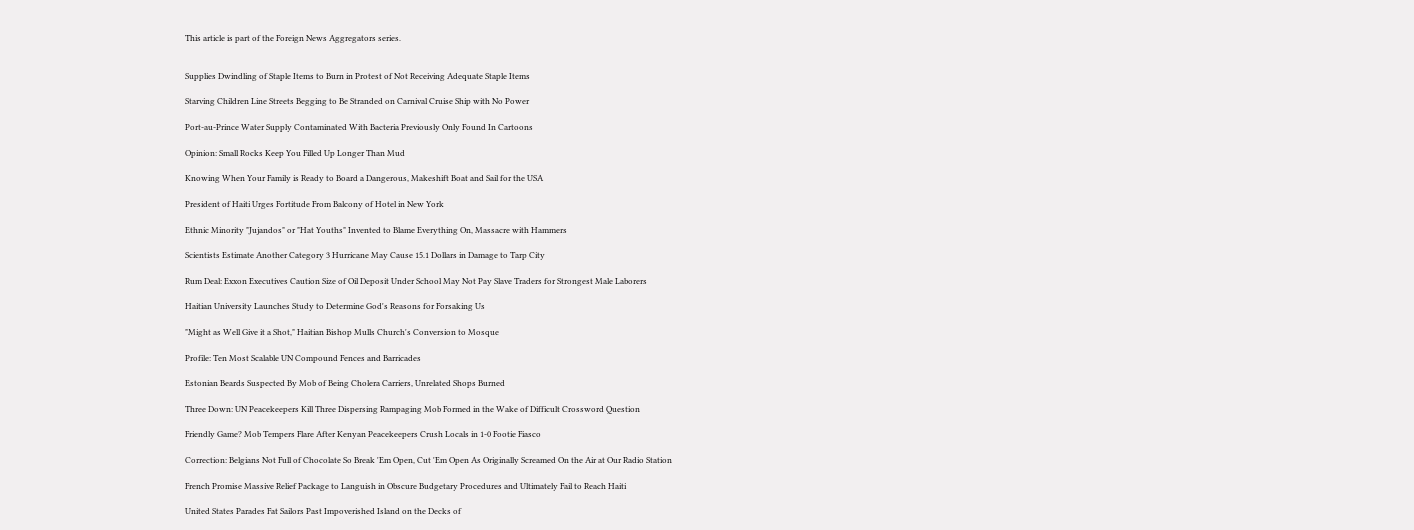This article is part of the Foreign News Aggregators series.


Supplies Dwindling of Staple Items to Burn in Protest of Not Receiving Adequate Staple Items

Starving Children Line Streets Begging to Be Stranded on Carnival Cruise Ship with No Power

Port-au-Prince Water Supply Contaminated With Bacteria Previously Only Found In Cartoons

Opinion: Small Rocks Keep You Filled Up Longer Than Mud

Knowing When Your Family is Ready to Board a Dangerous, Makeshift Boat and Sail for the USA

President of Haiti Urges Fortitude From Balcony of Hotel in New York

Ethnic Minority "Jujandos" or "Hat Youths" Invented to Blame Everything On, Massacre with Hammers

Scientists Estimate Another Category 3 Hurricane May Cause 15.1 Dollars in Damage to Tarp City

Rum Deal: Exxon Executives Caution Size of Oil Deposit Under School May Not Pay Slave Traders for Strongest Male Laborers

Haitian University Launches Study to Determine God's Reasons for Forsaking Us

"Might as Well Give it a Shot," Haitian Bishop Mulls Church's Conversion to Mosque

Profile: Ten Most Scalable UN Compound Fences and Barricades

Estonian Beards Suspected By Mob of Being Cholera Carriers, Unrelated Shops Burned

Three Down: UN Peacekeepers Kill Three Dispersing Rampaging Mob Formed in the Wake of Difficult Crossword Question

Friendly Game? Mob Tempers Flare After Kenyan Peacekeepers Crush Locals in 1-0 Footie Fiasco

Correction: Belgians Not Full of Chocolate So Break 'Em Open, Cut 'Em Open As Originally Screamed On the Air at Our Radio Station

French Promise Massive Relief Package to Languish in Obscure Budgetary Procedures and Ultimately Fail to Reach Haiti

United States Parades Fat Sailors Past Impoverished Island on the Decks of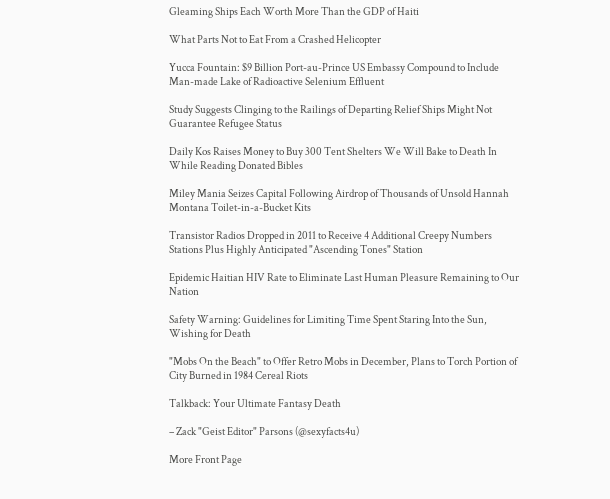Gleaming Ships Each Worth More Than the GDP of Haiti

What Parts Not to Eat From a Crashed Helicopter

Yucca Fountain: $9 Billion Port-au-Prince US Embassy Compound to Include Man-made Lake of Radioactive Selenium Effluent

Study Suggests Clinging to the Railings of Departing Relief Ships Might Not Guarantee Refugee Status

Daily Kos Raises Money to Buy 300 Tent Shelters We Will Bake to Death In While Reading Donated Bibles

Miley Mania Seizes Capital Following Airdrop of Thousands of Unsold Hannah Montana Toilet-in-a-Bucket Kits

Transistor Radios Dropped in 2011 to Receive 4 Additional Creepy Numbers Stations Plus Highly Anticipated "Ascending Tones" Station

Epidemic Haitian HIV Rate to Eliminate Last Human Pleasure Remaining to Our Nation

Safety Warning: Guidelines for Limiting Time Spent Staring Into the Sun, Wishing for Death

"Mobs On the Beach" to Offer Retro Mobs in December, Plans to Torch Portion of City Burned in 1984 Cereal Riots

Talkback: Your Ultimate Fantasy Death

– Zack "Geist Editor" Parsons (@sexyfacts4u)

More Front Page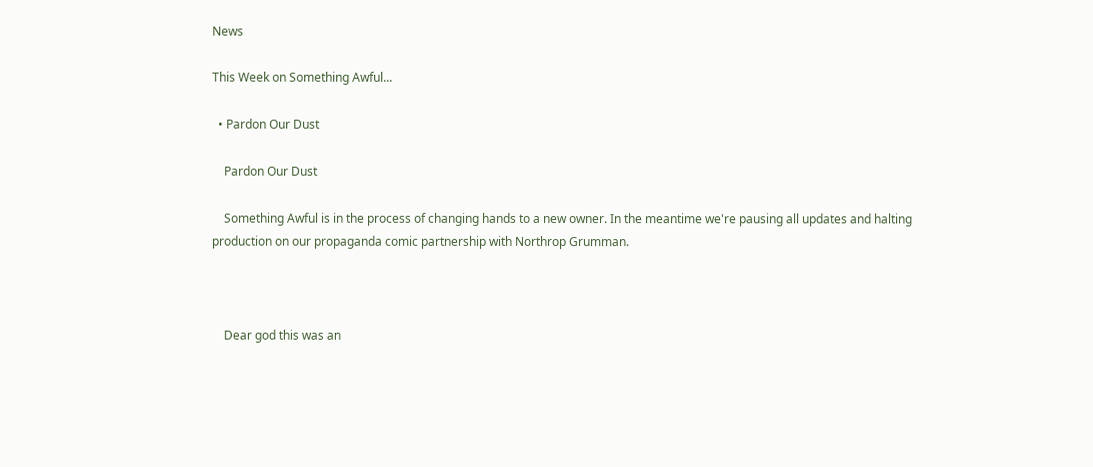News

This Week on Something Awful...

  • Pardon Our Dust

    Pardon Our Dust

    Something Awful is in the process of changing hands to a new owner. In the meantime we're pausing all updates and halting production on our propaganda comic partnership with Northrop Grumman.



    Dear god this was an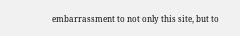embarrassment to not only this site, but to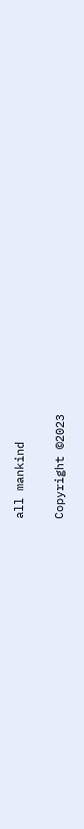all mankind

Copyright ©2023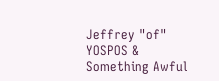Jeffrey "of" YOSPOS & Something Awful